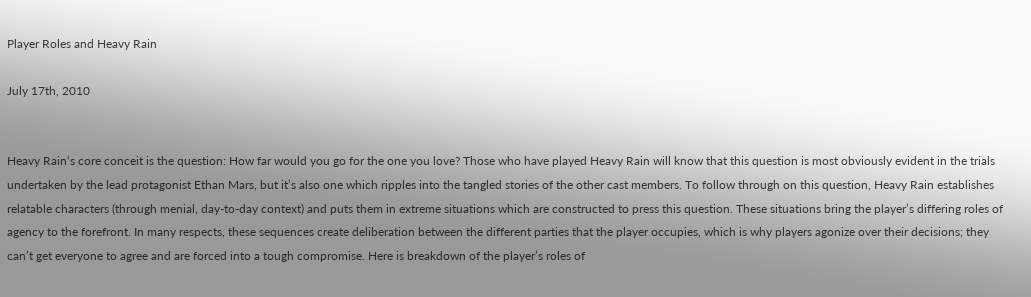Player Roles and Heavy Rain

July 17th, 2010


Heavy Rain‘s core conceit is the question: How far would you go for the one you love? Those who have played Heavy Rain will know that this question is most obviously evident in the trials undertaken by the lead protagonist Ethan Mars, but it’s also one which ripples into the tangled stories of the other cast members. To follow through on this question, Heavy Rain establishes relatable characters (through menial, day-to-day context) and puts them in extreme situations which are constructed to press this question. These situations bring the player’s differing roles of agency to the forefront. In many respects, these sequences create deliberation between the different parties that the player occupies, which is why players agonize over their decisions; they can’t get everyone to agree and are forced into a tough compromise. Here is breakdown of the player’s roles of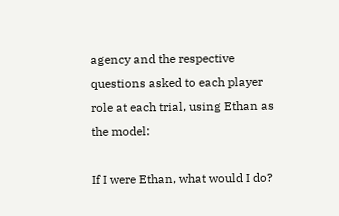agency and the respective questions asked to each player role at each trial, using Ethan as the model:

If I were Ethan, what would I do?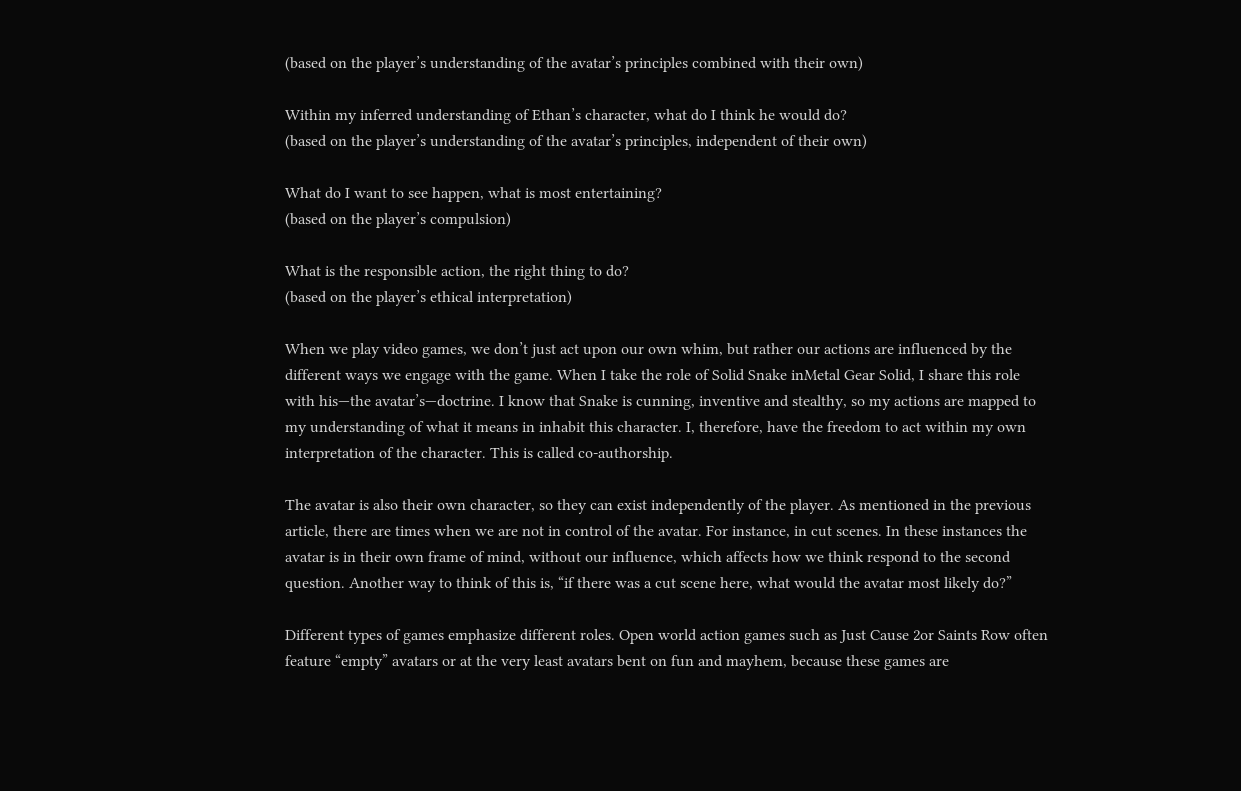(based on the player’s understanding of the avatar’s principles combined with their own)

Within my inferred understanding of Ethan’s character, what do I think he would do?
(based on the player’s understanding of the avatar’s principles, independent of their own)

What do I want to see happen, what is most entertaining?
(based on the player’s compulsion)

What is the responsible action, the right thing to do?
(based on the player’s ethical interpretation)

When we play video games, we don’t just act upon our own whim, but rather our actions are influenced by the different ways we engage with the game. When I take the role of Solid Snake inMetal Gear Solid, I share this role with his—the avatar’s—doctrine. I know that Snake is cunning, inventive and stealthy, so my actions are mapped to my understanding of what it means in inhabit this character. I, therefore, have the freedom to act within my own interpretation of the character. This is called co-authorship.

The avatar is also their own character, so they can exist independently of the player. As mentioned in the previous article, there are times when we are not in control of the avatar. For instance, in cut scenes. In these instances the avatar is in their own frame of mind, without our influence, which affects how we think respond to the second question. Another way to think of this is, “if there was a cut scene here, what would the avatar most likely do?”

Different types of games emphasize different roles. Open world action games such as Just Cause 2or Saints Row often feature “empty” avatars or at the very least avatars bent on fun and mayhem, because these games are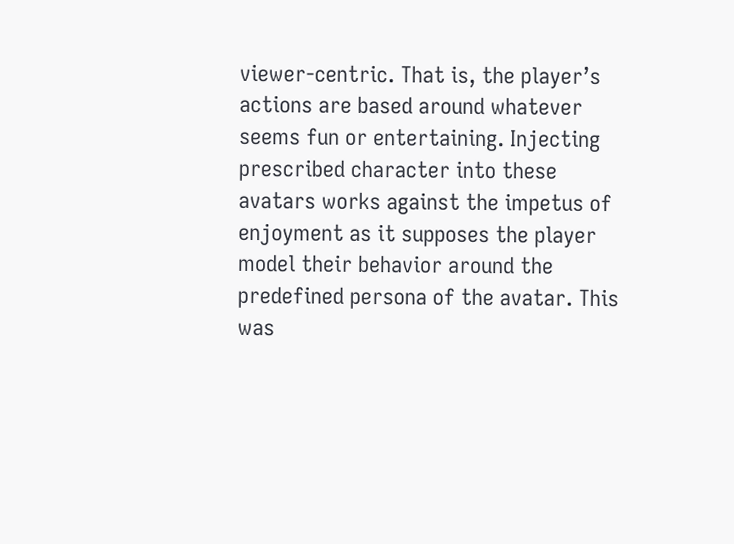viewer-centric. That is, the player’s actions are based around whatever seems fun or entertaining. Injecting prescribed character into these avatars works against the impetus of enjoyment as it supposes the player model their behavior around the predefined persona of the avatar. This was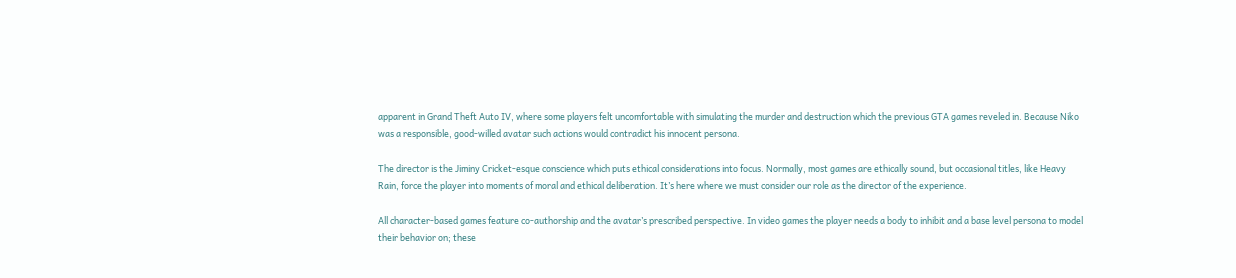apparent in Grand Theft Auto IV, where some players felt uncomfortable with simulating the murder and destruction which the previous GTA games reveled in. Because Niko was a responsible, good-willed avatar such actions would contradict his innocent persona.

The director is the Jiminy Cricket-esque conscience which puts ethical considerations into focus. Normally, most games are ethically sound, but occasional titles, like Heavy Rain, force the player into moments of moral and ethical deliberation. It’s here where we must consider our role as the director of the experience.

All character-based games feature co-authorship and the avatar’s prescribed perspective. In video games the player needs a body to inhibit and a base level persona to model their behavior on; these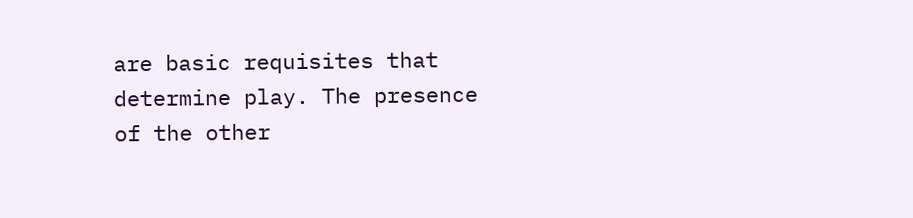are basic requisites that determine play. The presence of the other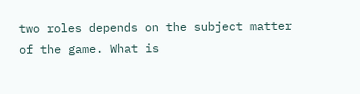two roles depends on the subject matter of the game. What is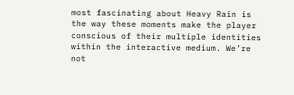most fascinating about Heavy Rain is the way these moments make the player conscious of their multiple identities within the interactive medium. We’re not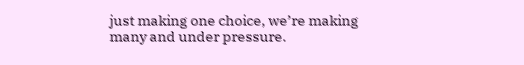just making one choice, we’re making many and under pressure.